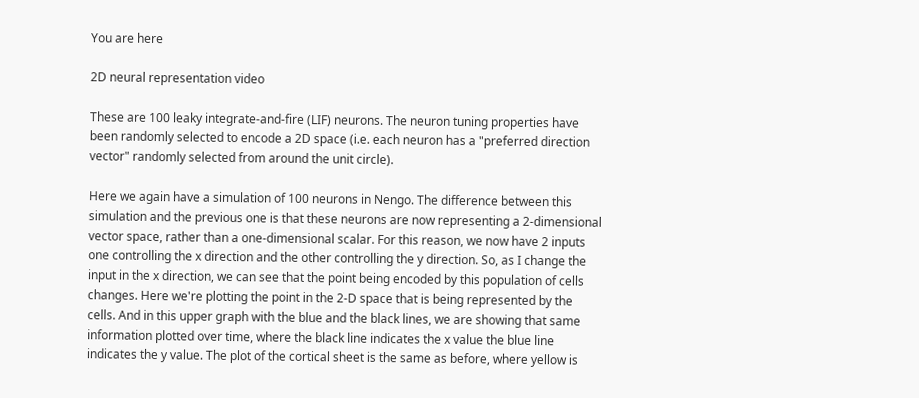You are here

2D neural representation video

These are 100 leaky integrate-and-fire (LIF) neurons. The neuron tuning properties have been randomly selected to encode a 2D space (i.e. each neuron has a "preferred direction vector" randomly selected from around the unit circle).

Here we again have a simulation of 100 neurons in Nengo. The difference between this simulation and the previous one is that these neurons are now representing a 2-dimensional vector space, rather than a one-dimensional scalar. For this reason, we now have 2 inputs one controlling the x direction and the other controlling the y direction. So, as I change the input in the x direction, we can see that the point being encoded by this population of cells changes. Here we're plotting the point in the 2-D space that is being represented by the cells. And in this upper graph with the blue and the black lines, we are showing that same information plotted over time, where the black line indicates the x value the blue line indicates the y value. The plot of the cortical sheet is the same as before, where yellow is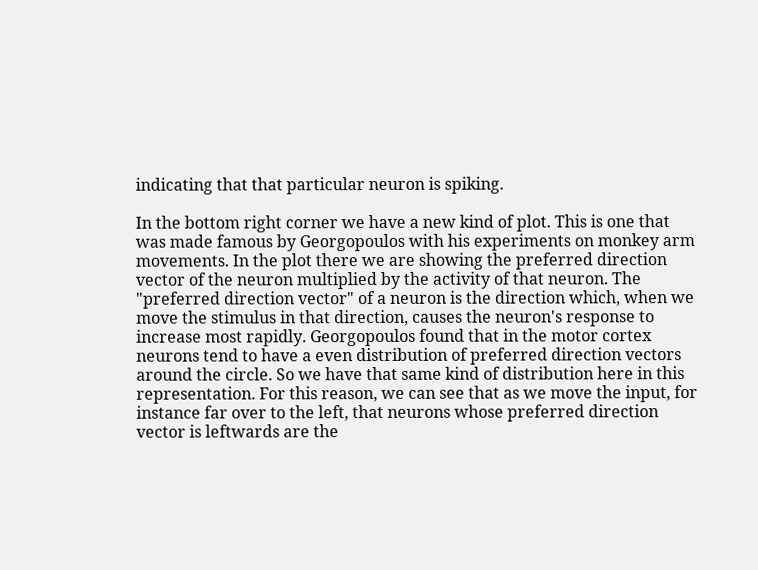indicating that that particular neuron is spiking.

In the bottom right corner we have a new kind of plot. This is one that was made famous by Georgopoulos with his experiments on monkey arm movements. In the plot there we are showing the preferred direction vector of the neuron multiplied by the activity of that neuron. The "preferred direction vector" of a neuron is the direction which, when we move the stimulus in that direction, causes the neuron's response to increase most rapidly. Georgopoulos found that in the motor cortex neurons tend to have a even distribution of preferred direction vectors around the circle. So we have that same kind of distribution here in this representation. For this reason, we can see that as we move the input, for instance far over to the left, that neurons whose preferred direction vector is leftwards are the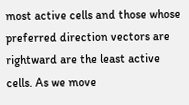most active cells and those whose preferred direction vectors are rightward are the least active cells. As we move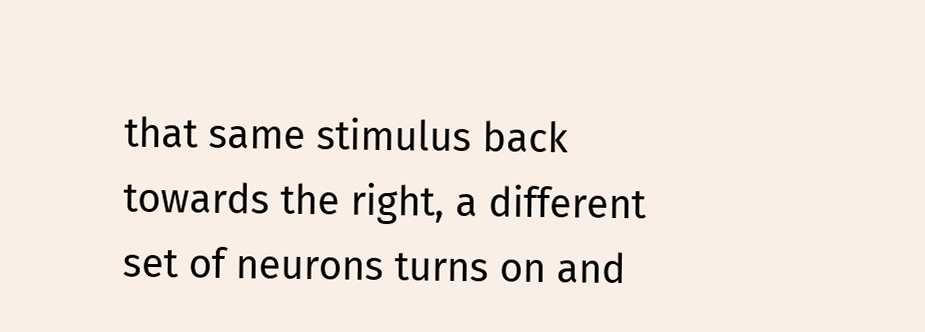that same stimulus back towards the right, a different set of neurons turns on and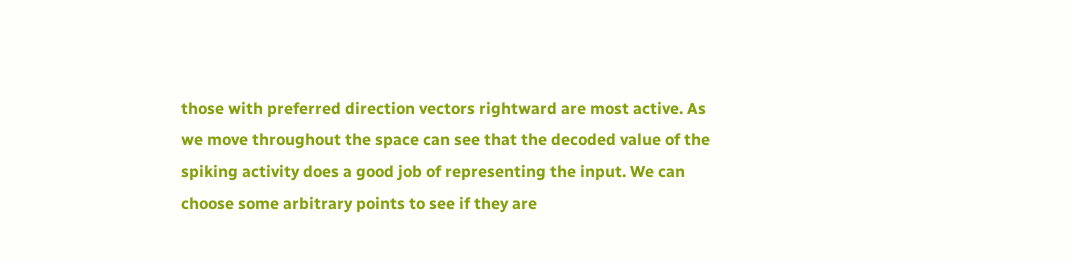those with preferred direction vectors rightward are most active. As we move throughout the space can see that the decoded value of the spiking activity does a good job of representing the input. We can choose some arbitrary points to see if they are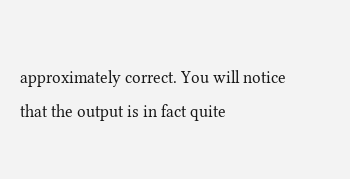approximately correct. You will notice that the output is in fact quite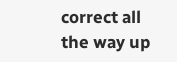correct all the way up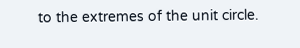to the extremes of the unit circle.